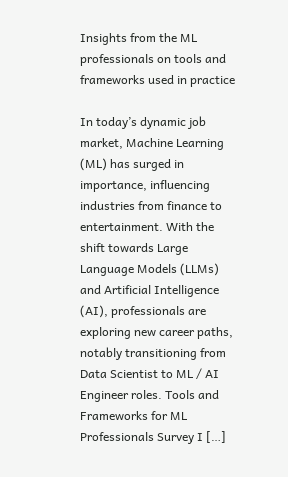Insights from the ML professionals on tools and frameworks used in practice

In today’s dynamic job market, Machine Learning (ML) has surged in importance, influencing industries from finance to entertainment. With the shift towards Large Language Models (LLMs) and Artificial Intelligence (AI), professionals are exploring new career paths, notably transitioning from Data Scientist to ML / AI Engineer roles. Tools and Frameworks for ML Professionals Survey I […]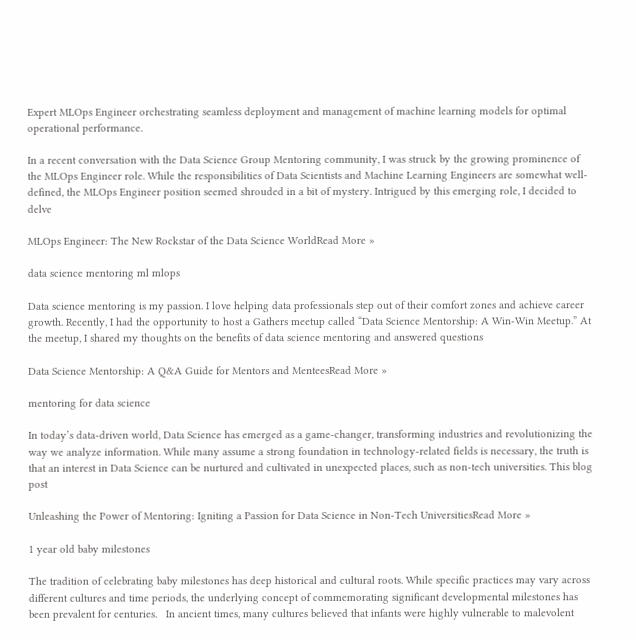Expert MLOps Engineer orchestrating seamless deployment and management of machine learning models for optimal operational performance.

In a recent conversation with the Data Science Group Mentoring community, I was struck by the growing prominence of the MLOps Engineer role. While the responsibilities of Data Scientists and Machine Learning Engineers are somewhat well-defined, the MLOps Engineer position seemed shrouded in a bit of mystery. Intrigued by this emerging role, I decided to delve

MLOps Engineer: The New Rockstar of the Data Science WorldRead More »

data science mentoring ml mlops

Data science mentoring is my passion. I love helping data professionals step out of their comfort zones and achieve career growth. Recently, I had the opportunity to host a Gathers meetup called “Data Science Mentorship: A Win-Win Meetup.” At the meetup, I shared my thoughts on the benefits of data science mentoring and answered questions

Data Science Mentorship: A Q&A Guide for Mentors and MenteesRead More »

mentoring for data science

In today’s data-driven world, Data Science has emerged as a game-changer, transforming industries and revolutionizing the way we analyze information. While many assume a strong foundation in technology-related fields is necessary, the truth is that an interest in Data Science can be nurtured and cultivated in unexpected places, such as non-tech universities. This blog post

Unleashing the Power of Mentoring: Igniting a Passion for Data Science in Non-Tech UniversitiesRead More »

1 year old baby milestones

The tradition of celebrating baby milestones has deep historical and cultural roots. While specific practices may vary across different cultures and time periods, the underlying concept of commemorating significant developmental milestones has been prevalent for centuries.   In ancient times, many cultures believed that infants were highly vulnerable to malevolent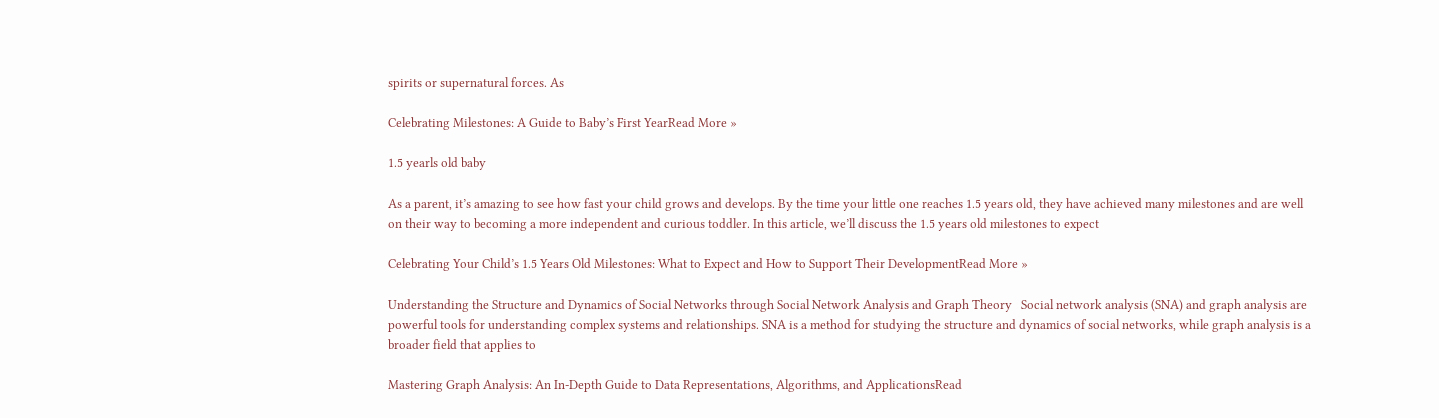spirits or supernatural forces. As

Celebrating Milestones: A Guide to Baby’s First YearRead More »

1.5 yearls old baby

As a parent, it’s amazing to see how fast your child grows and develops. By the time your little one reaches 1.5 years old, they have achieved many milestones and are well on their way to becoming a more independent and curious toddler. In this article, we’ll discuss the 1.5 years old milestones to expect

Celebrating Your Child’s 1.5 Years Old Milestones: What to Expect and How to Support Their DevelopmentRead More »

Understanding the Structure and Dynamics of Social Networks through Social Network Analysis and Graph Theory   Social network analysis (SNA) and graph analysis are powerful tools for understanding complex systems and relationships. SNA is a method for studying the structure and dynamics of social networks, while graph analysis is a broader field that applies to

Mastering Graph Analysis: An In-Depth Guide to Data Representations, Algorithms, and ApplicationsRead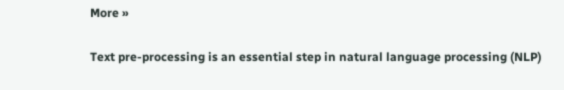More »

Text pre-processing is an essential step in natural language processing (NLP)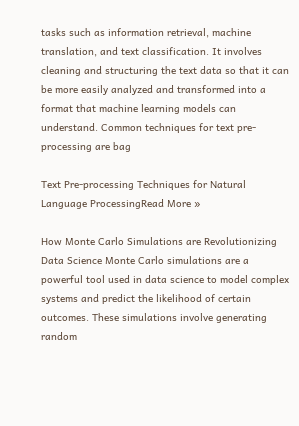tasks such as information retrieval, machine translation, and text classification. It involves cleaning and structuring the text data so that it can be more easily analyzed and transformed into a format that machine learning models can understand. Common techniques for text pre-processing are bag

Text Pre-processing Techniques for Natural Language ProcessingRead More »

How Monte Carlo Simulations are Revolutionizing Data Science Monte Carlo simulations are a powerful tool used in data science to model complex systems and predict the likelihood of certain outcomes. These simulations involve generating random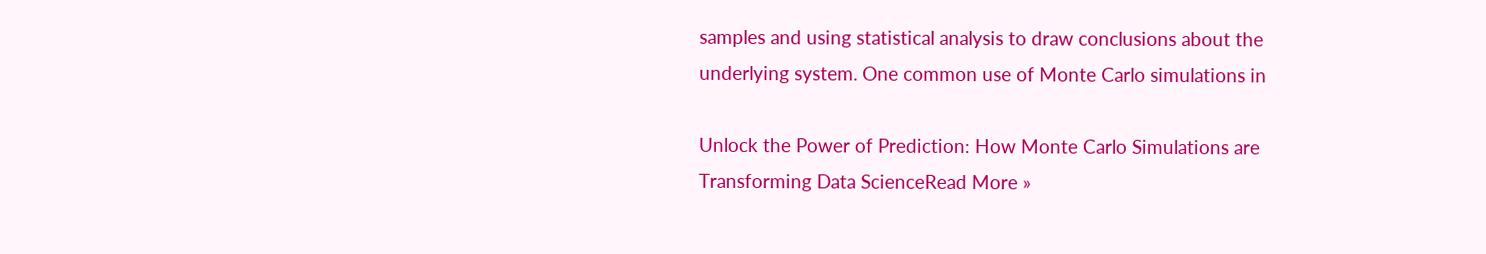samples and using statistical analysis to draw conclusions about the underlying system. One common use of Monte Carlo simulations in

Unlock the Power of Prediction: How Monte Carlo Simulations are Transforming Data ScienceRead More »